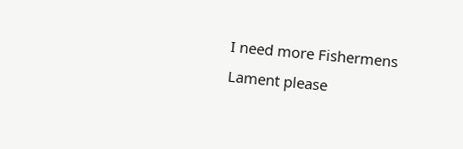I need more Fishermens Lament please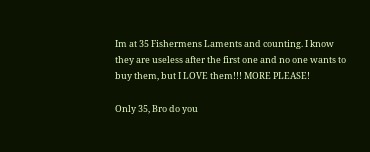Im at 35 Fishermens Laments and counting. I know they are useless after the first one and no one wants to buy them, but I LOVE them!!! MORE PLEASE!

Only 35, Bro do you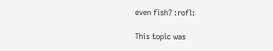even fish? :rofl:

This topic was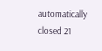automatically closed 21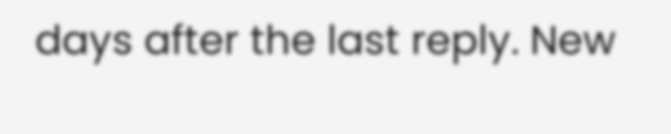days after the last reply. New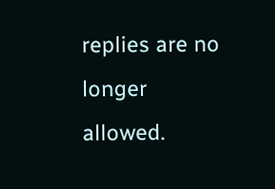replies are no longer allowed.